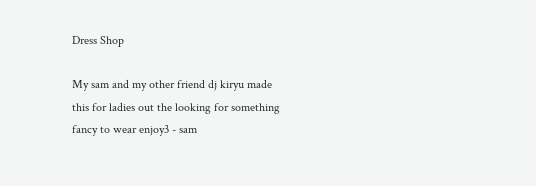Dress Shop

My sam and my other friend dj kiryu made this for ladies out the looking for something fancy to wear enjoy3 - sam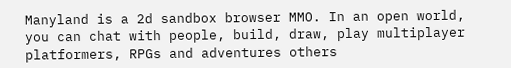Manyland is a 2d sandbox browser MMO. In an open world, you can chat with people, build, draw, play multiplayer platformers, RPGs and adventures others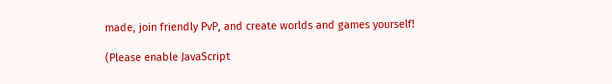made, join friendly PvP, and create worlds and games yourself!

(Please enable JavaScript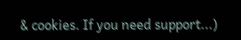& cookies. If you need support...)